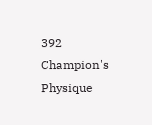392 Champion's Physique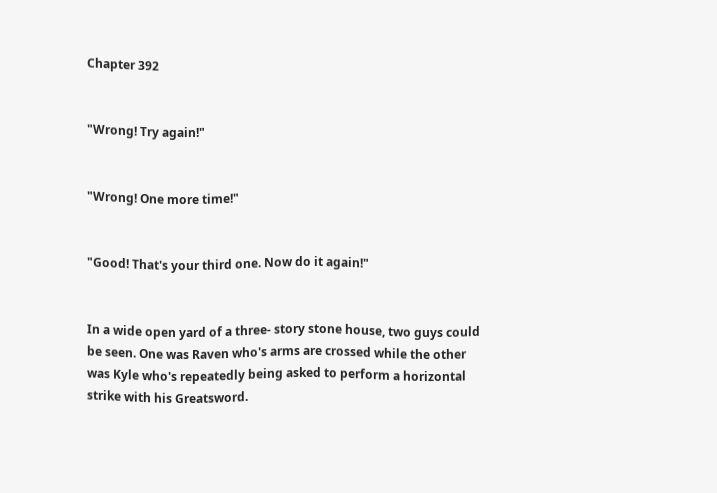Chapter 392


"Wrong! Try again!"


"Wrong! One more time!"


"Good! That's your third one. Now do it again!"


In a wide open yard of a three- story stone house, two guys could be seen. One was Raven who's arms are crossed while the other was Kyle who's repeatedly being asked to perform a horizontal strike with his Greatsword.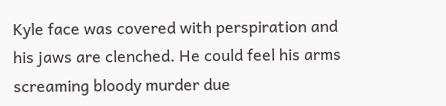Kyle face was covered with perspiration and his jaws are clenched. He could feel his arms screaming bloody murder due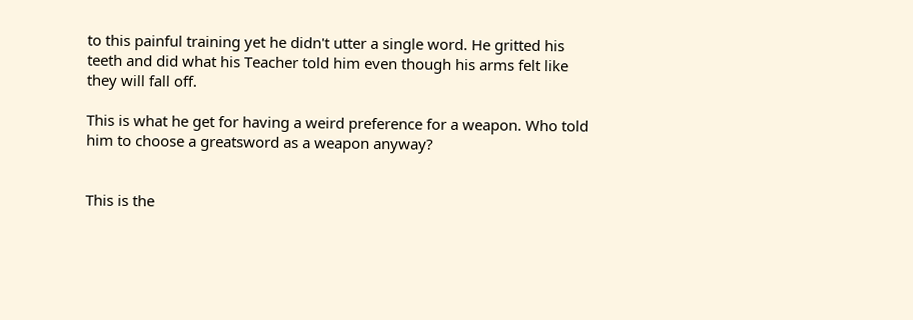to this painful training yet he didn't utter a single word. He gritted his teeth and did what his Teacher told him even though his arms felt like they will fall off.

This is what he get for having a weird preference for a weapon. Who told him to choose a greatsword as a weapon anyway?


This is the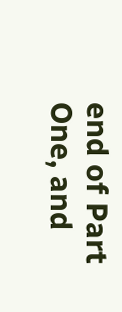end of Part One, and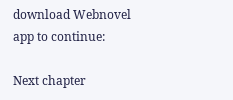download Webnovel app to continue:

Next chapter